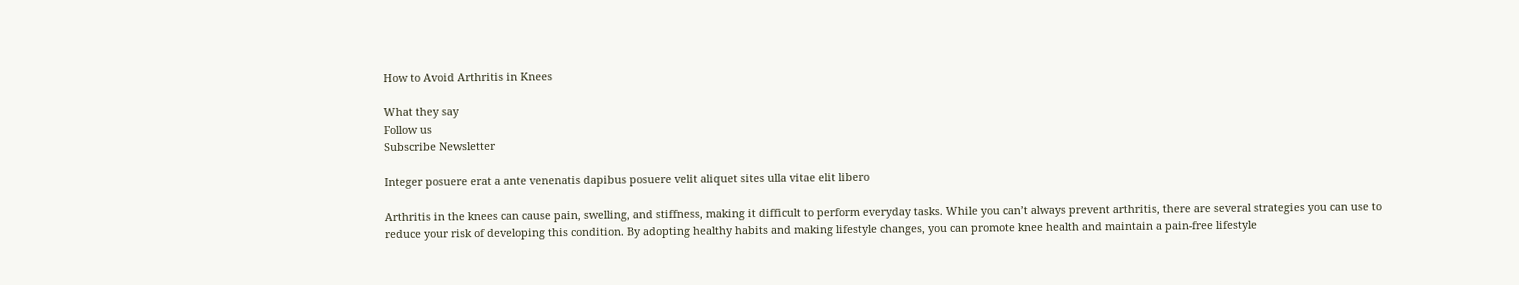How to Avoid Arthritis in Knees

What they say
Follow us
Subscribe Newsletter

Integer posuere erat a ante venenatis dapibus posuere velit aliquet sites ulla vitae elit libero

Arthritis in the knees can cause pain, swelling, and stiffness, making it difficult to perform everyday tasks. While you can’t always prevent arthritis, there are several strategies you can use to reduce your risk of developing this condition. By adopting healthy habits and making lifestyle changes, you can promote knee health and maintain a pain-free lifestyle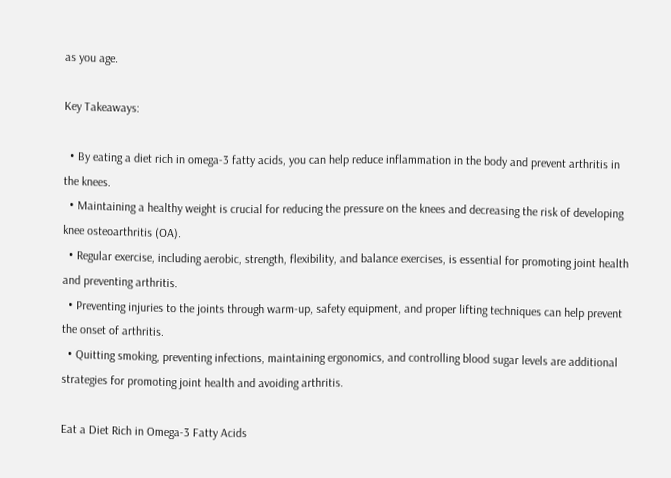as you age.

Key Takeaways:

  • By eating a diet rich in omega-3 fatty acids, you can help reduce inflammation in the body and prevent arthritis in the knees.
  • Maintaining a healthy weight is crucial for reducing the pressure on the knees and decreasing the risk of developing knee osteoarthritis (OA).
  • Regular exercise, including aerobic, strength, flexibility, and balance exercises, is essential for promoting joint health and preventing arthritis.
  • Preventing injuries to the joints through warm-up, safety equipment, and proper lifting techniques can help prevent the onset of arthritis.
  • Quitting smoking, preventing infections, maintaining ergonomics, and controlling blood sugar levels are additional strategies for promoting joint health and avoiding arthritis.

Eat a Diet Rich in Omega-3 Fatty Acids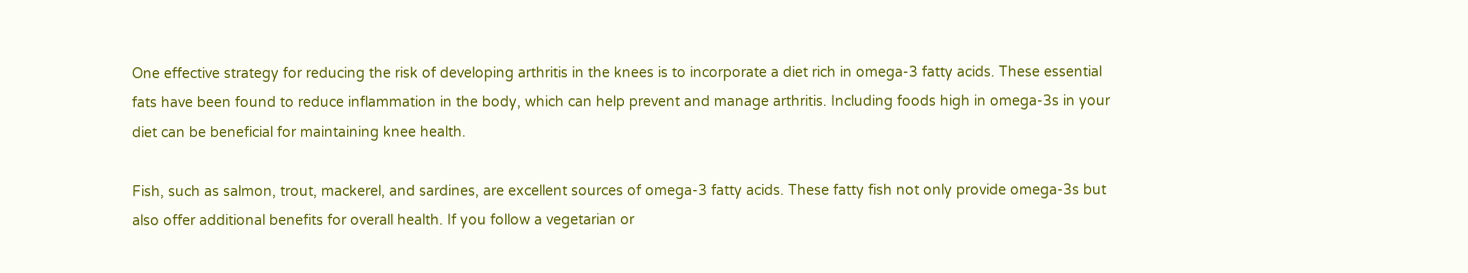One effective strategy for reducing the risk of developing arthritis in the knees is to incorporate a diet rich in omega-3 fatty acids. These essential fats have been found to reduce inflammation in the body, which can help prevent and manage arthritis. Including foods high in omega-3s in your diet can be beneficial for maintaining knee health.

Fish, such as salmon, trout, mackerel, and sardines, are excellent sources of omega-3 fatty acids. These fatty fish not only provide omega-3s but also offer additional benefits for overall health. If you follow a vegetarian or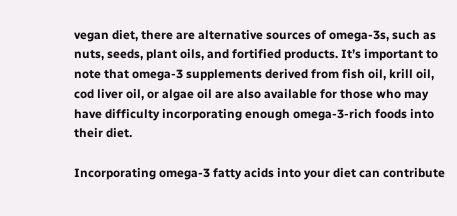vegan diet, there are alternative sources of omega-3s, such as nuts, seeds, plant oils, and fortified products. It’s important to note that omega-3 supplements derived from fish oil, krill oil, cod liver oil, or algae oil are also available for those who may have difficulty incorporating enough omega-3-rich foods into their diet.

Incorporating omega-3 fatty acids into your diet can contribute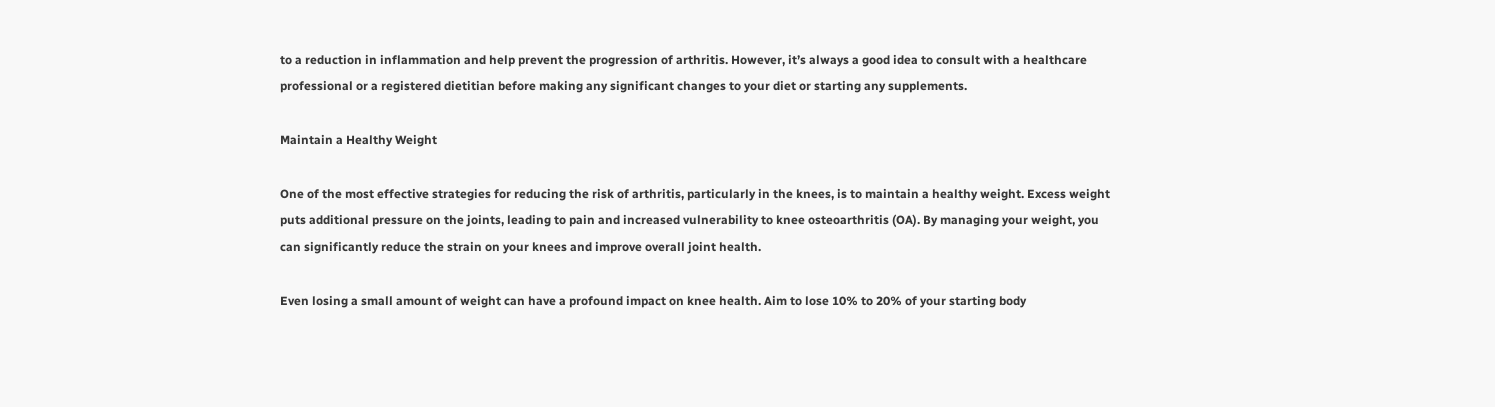to a reduction in inflammation and help prevent the progression of arthritis. However, it’s always a good idea to consult with a healthcare professional or a registered dietitian before making any significant changes to your diet or starting any supplements.

Maintain a Healthy Weight

One of the most effective strategies for reducing the risk of arthritis, particularly in the knees, is to maintain a healthy weight. Excess weight puts additional pressure on the joints, leading to pain and increased vulnerability to knee osteoarthritis (OA). By managing your weight, you can significantly reduce the strain on your knees and improve overall joint health.

Even losing a small amount of weight can have a profound impact on knee health. Aim to lose 10% to 20% of your starting body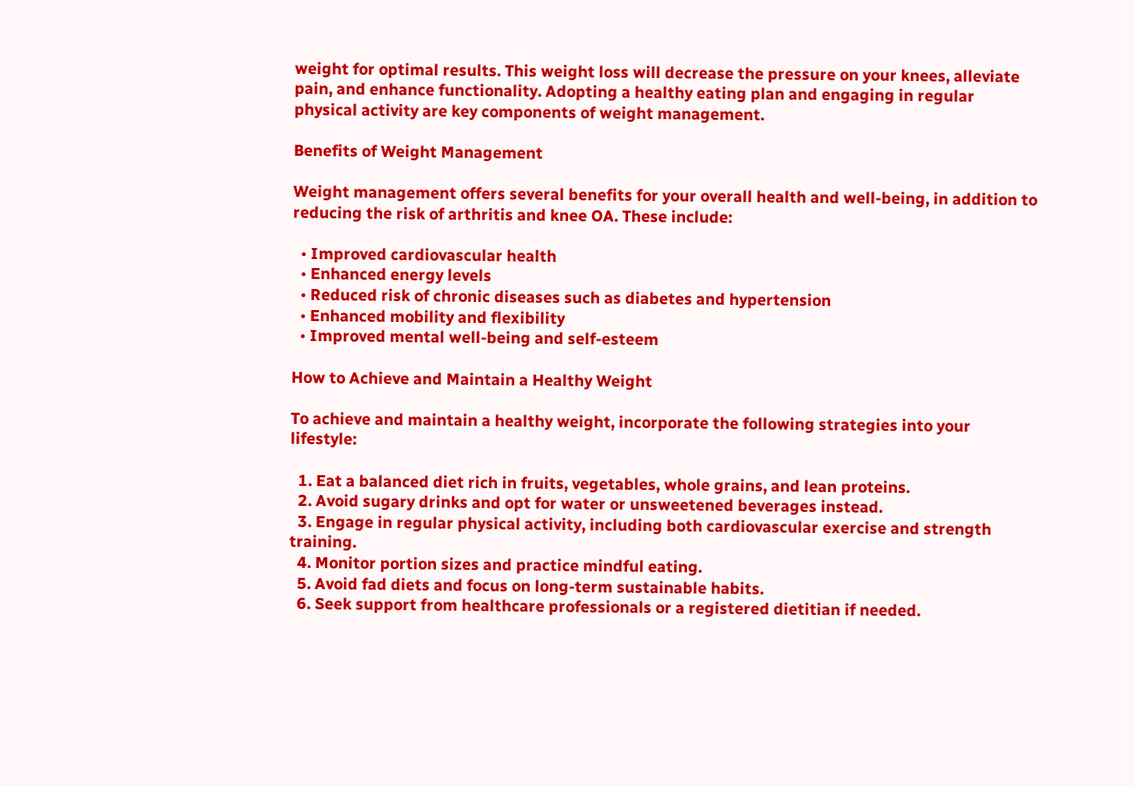weight for optimal results. This weight loss will decrease the pressure on your knees, alleviate pain, and enhance functionality. Adopting a healthy eating plan and engaging in regular physical activity are key components of weight management.

Benefits of Weight Management

Weight management offers several benefits for your overall health and well-being, in addition to reducing the risk of arthritis and knee OA. These include:

  • Improved cardiovascular health
  • Enhanced energy levels
  • Reduced risk of chronic diseases such as diabetes and hypertension
  • Enhanced mobility and flexibility
  • Improved mental well-being and self-esteem

How to Achieve and Maintain a Healthy Weight

To achieve and maintain a healthy weight, incorporate the following strategies into your lifestyle:

  1. Eat a balanced diet rich in fruits, vegetables, whole grains, and lean proteins.
  2. Avoid sugary drinks and opt for water or unsweetened beverages instead.
  3. Engage in regular physical activity, including both cardiovascular exercise and strength training.
  4. Monitor portion sizes and practice mindful eating.
  5. Avoid fad diets and focus on long-term sustainable habits.
  6. Seek support from healthcare professionals or a registered dietitian if needed.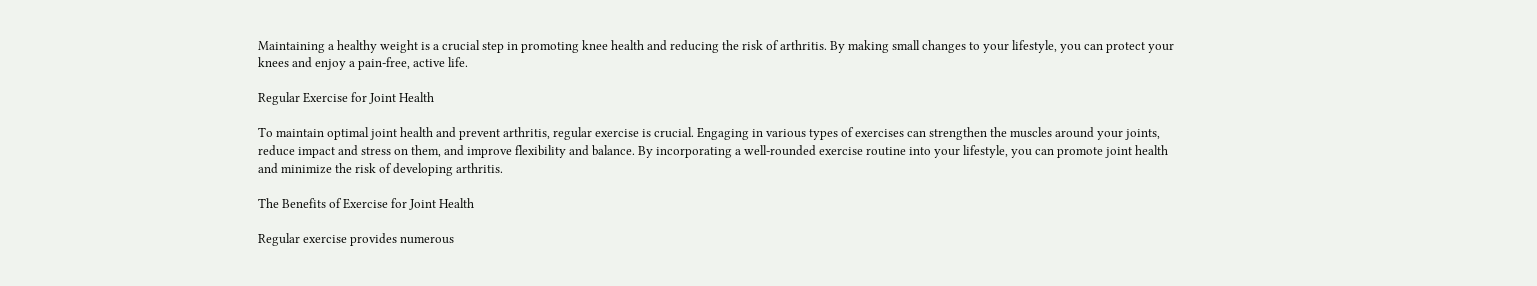Maintaining a healthy weight is a crucial step in promoting knee health and reducing the risk of arthritis. By making small changes to your lifestyle, you can protect your knees and enjoy a pain-free, active life.

Regular Exercise for Joint Health

To maintain optimal joint health and prevent arthritis, regular exercise is crucial. Engaging in various types of exercises can strengthen the muscles around your joints, reduce impact and stress on them, and improve flexibility and balance. By incorporating a well-rounded exercise routine into your lifestyle, you can promote joint health and minimize the risk of developing arthritis.

The Benefits of Exercise for Joint Health

Regular exercise provides numerous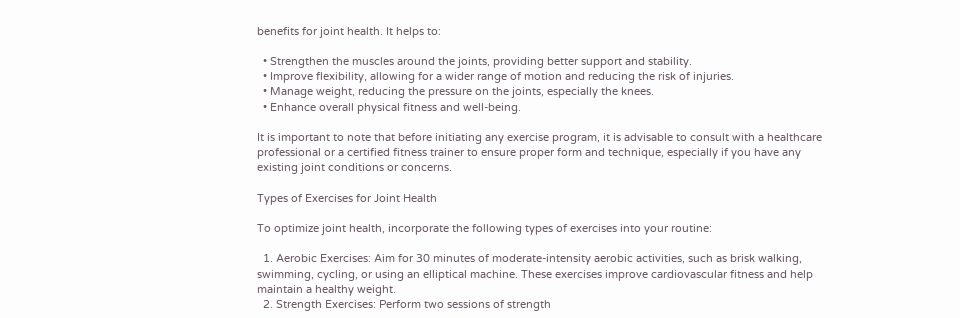benefits for joint health. It helps to:

  • Strengthen the muscles around the joints, providing better support and stability.
  • Improve flexibility, allowing for a wider range of motion and reducing the risk of injuries.
  • Manage weight, reducing the pressure on the joints, especially the knees.
  • Enhance overall physical fitness and well-being.

It is important to note that before initiating any exercise program, it is advisable to consult with a healthcare professional or a certified fitness trainer to ensure proper form and technique, especially if you have any existing joint conditions or concerns.

Types of Exercises for Joint Health

To optimize joint health, incorporate the following types of exercises into your routine:

  1. Aerobic Exercises: Aim for 30 minutes of moderate-intensity aerobic activities, such as brisk walking, swimming, cycling, or using an elliptical machine. These exercises improve cardiovascular fitness and help maintain a healthy weight.
  2. Strength Exercises: Perform two sessions of strength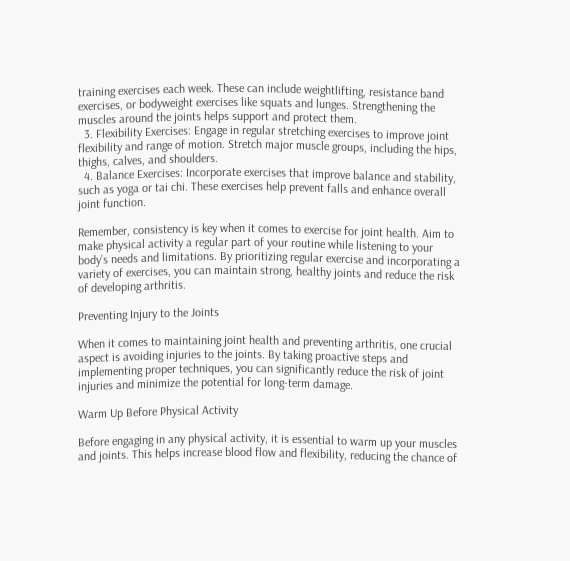training exercises each week. These can include weightlifting, resistance band exercises, or bodyweight exercises like squats and lunges. Strengthening the muscles around the joints helps support and protect them.
  3. Flexibility Exercises: Engage in regular stretching exercises to improve joint flexibility and range of motion. Stretch major muscle groups, including the hips, thighs, calves, and shoulders.
  4. Balance Exercises: Incorporate exercises that improve balance and stability, such as yoga or tai chi. These exercises help prevent falls and enhance overall joint function.

Remember, consistency is key when it comes to exercise for joint health. Aim to make physical activity a regular part of your routine while listening to your body’s needs and limitations. By prioritizing regular exercise and incorporating a variety of exercises, you can maintain strong, healthy joints and reduce the risk of developing arthritis.

Preventing Injury to the Joints

When it comes to maintaining joint health and preventing arthritis, one crucial aspect is avoiding injuries to the joints. By taking proactive steps and implementing proper techniques, you can significantly reduce the risk of joint injuries and minimize the potential for long-term damage.

Warm Up Before Physical Activity

Before engaging in any physical activity, it is essential to warm up your muscles and joints. This helps increase blood flow and flexibility, reducing the chance of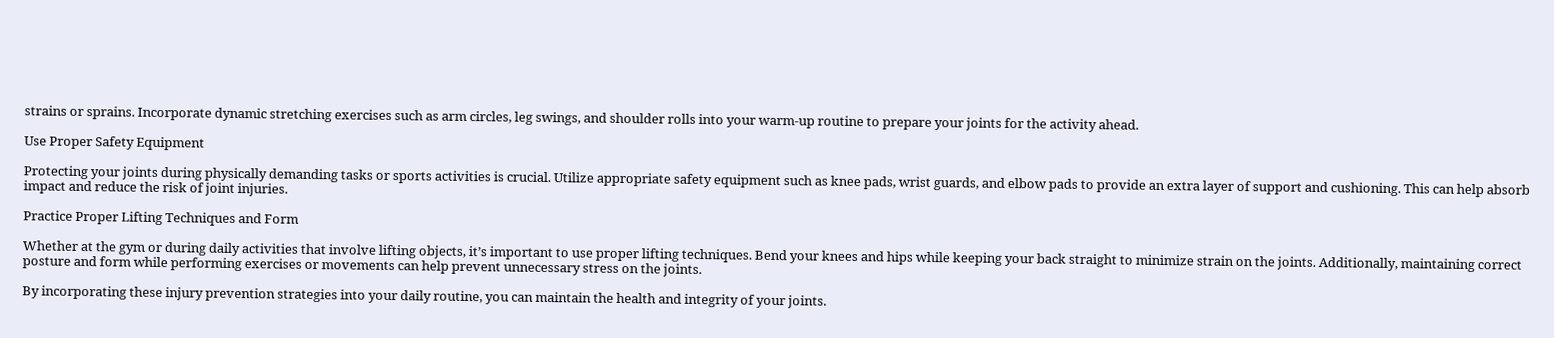strains or sprains. Incorporate dynamic stretching exercises such as arm circles, leg swings, and shoulder rolls into your warm-up routine to prepare your joints for the activity ahead.

Use Proper Safety Equipment

Protecting your joints during physically demanding tasks or sports activities is crucial. Utilize appropriate safety equipment such as knee pads, wrist guards, and elbow pads to provide an extra layer of support and cushioning. This can help absorb impact and reduce the risk of joint injuries.

Practice Proper Lifting Techniques and Form

Whether at the gym or during daily activities that involve lifting objects, it’s important to use proper lifting techniques. Bend your knees and hips while keeping your back straight to minimize strain on the joints. Additionally, maintaining correct posture and form while performing exercises or movements can help prevent unnecessary stress on the joints.

By incorporating these injury prevention strategies into your daily routine, you can maintain the health and integrity of your joints.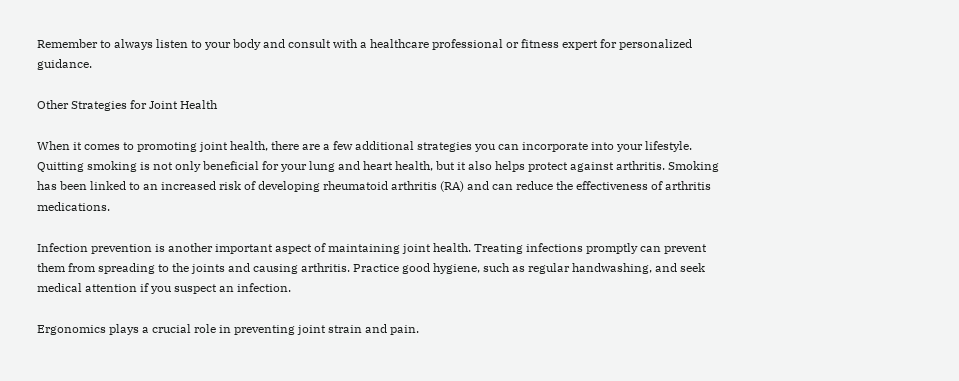Remember to always listen to your body and consult with a healthcare professional or fitness expert for personalized guidance.

Other Strategies for Joint Health

When it comes to promoting joint health, there are a few additional strategies you can incorporate into your lifestyle. Quitting smoking is not only beneficial for your lung and heart health, but it also helps protect against arthritis. Smoking has been linked to an increased risk of developing rheumatoid arthritis (RA) and can reduce the effectiveness of arthritis medications.

Infection prevention is another important aspect of maintaining joint health. Treating infections promptly can prevent them from spreading to the joints and causing arthritis. Practice good hygiene, such as regular handwashing, and seek medical attention if you suspect an infection.

Ergonomics plays a crucial role in preventing joint strain and pain.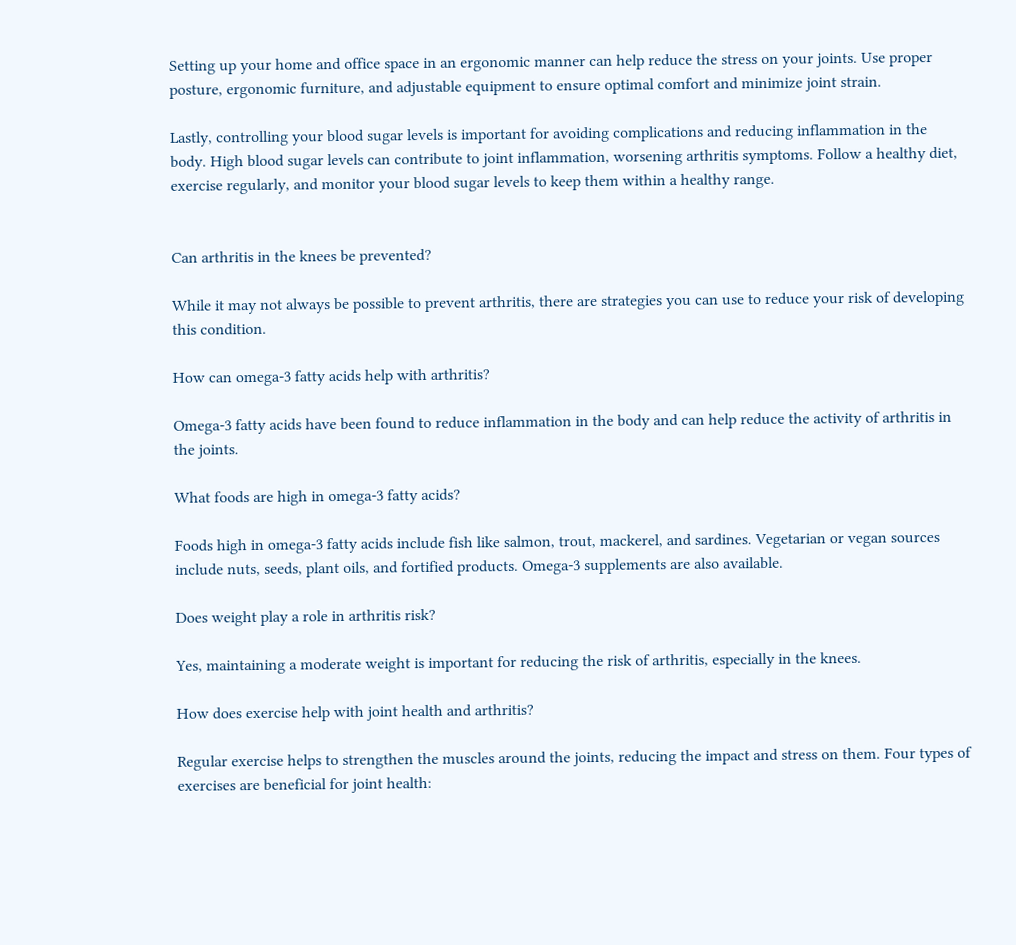Setting up your home and office space in an ergonomic manner can help reduce the stress on your joints. Use proper posture, ergonomic furniture, and adjustable equipment to ensure optimal comfort and minimize joint strain.

Lastly, controlling your blood sugar levels is important for avoiding complications and reducing inflammation in the body. High blood sugar levels can contribute to joint inflammation, worsening arthritis symptoms. Follow a healthy diet, exercise regularly, and monitor your blood sugar levels to keep them within a healthy range.


Can arthritis in the knees be prevented?

While it may not always be possible to prevent arthritis, there are strategies you can use to reduce your risk of developing this condition.

How can omega-3 fatty acids help with arthritis?

Omega-3 fatty acids have been found to reduce inflammation in the body and can help reduce the activity of arthritis in the joints.

What foods are high in omega-3 fatty acids?

Foods high in omega-3 fatty acids include fish like salmon, trout, mackerel, and sardines. Vegetarian or vegan sources include nuts, seeds, plant oils, and fortified products. Omega-3 supplements are also available.

Does weight play a role in arthritis risk?

Yes, maintaining a moderate weight is important for reducing the risk of arthritis, especially in the knees.

How does exercise help with joint health and arthritis?

Regular exercise helps to strengthen the muscles around the joints, reducing the impact and stress on them. Four types of exercises are beneficial for joint health: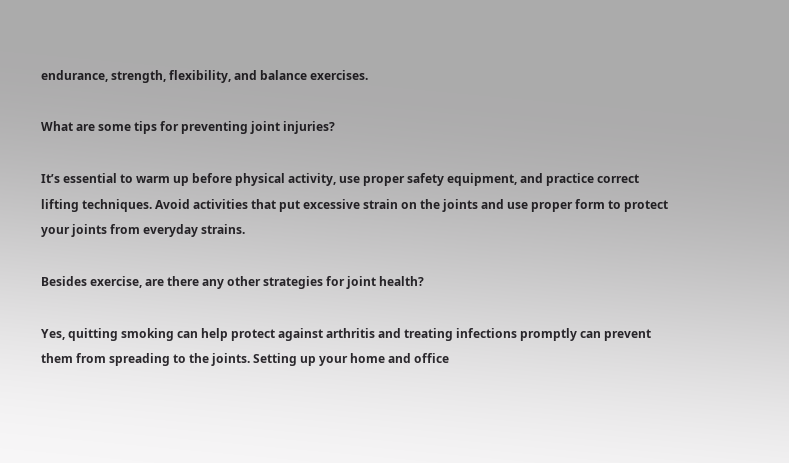endurance, strength, flexibility, and balance exercises.

What are some tips for preventing joint injuries?

It’s essential to warm up before physical activity, use proper safety equipment, and practice correct lifting techniques. Avoid activities that put excessive strain on the joints and use proper form to protect your joints from everyday strains.

Besides exercise, are there any other strategies for joint health?

Yes, quitting smoking can help protect against arthritis and treating infections promptly can prevent them from spreading to the joints. Setting up your home and office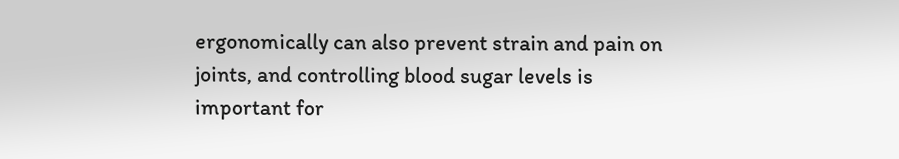ergonomically can also prevent strain and pain on joints, and controlling blood sugar levels is important for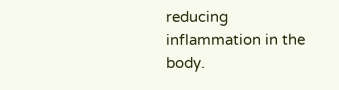reducing inflammation in the body.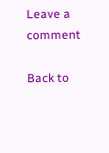Leave a comment

Back to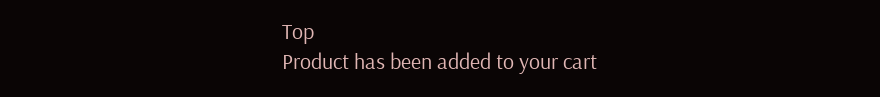Top
Product has been added to your cart